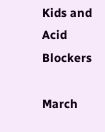Kids and Acid Blockers

March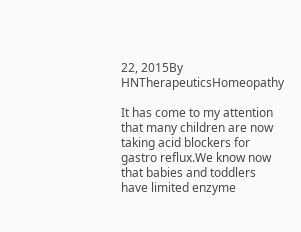22, 2015By HNTherapeuticsHomeopathy

It has come to my attention that many children are now taking acid blockers for gastro reflux.We know now that babies and toddlers have limited enzyme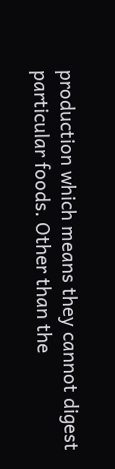production which means they cannot digest particular foods. Other than the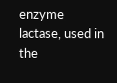enzyme lactase, used in the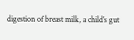digestion of breast milk, a child’s gut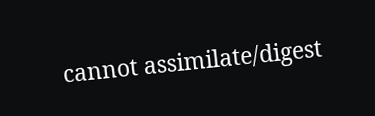cannot assimilate/digest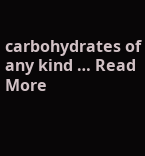carbohydrates of any kind … Read More